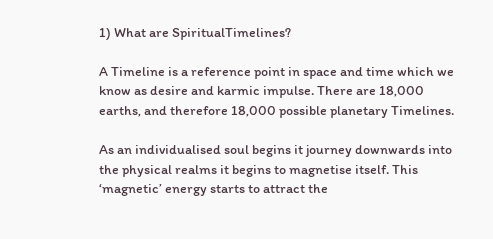1) What are SpiritualTimelines?

A Timeline is a reference point in space and time which we know as desire and karmic impulse. There are 18,000 earths, and therefore 18,000 possible planetary Timelines.

As an individualised soul begins it journey downwards into the physical realms it begins to magnetise itself. This ‘magnetic’ energy starts to attract the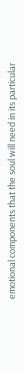emotional components that the soul will need in its particular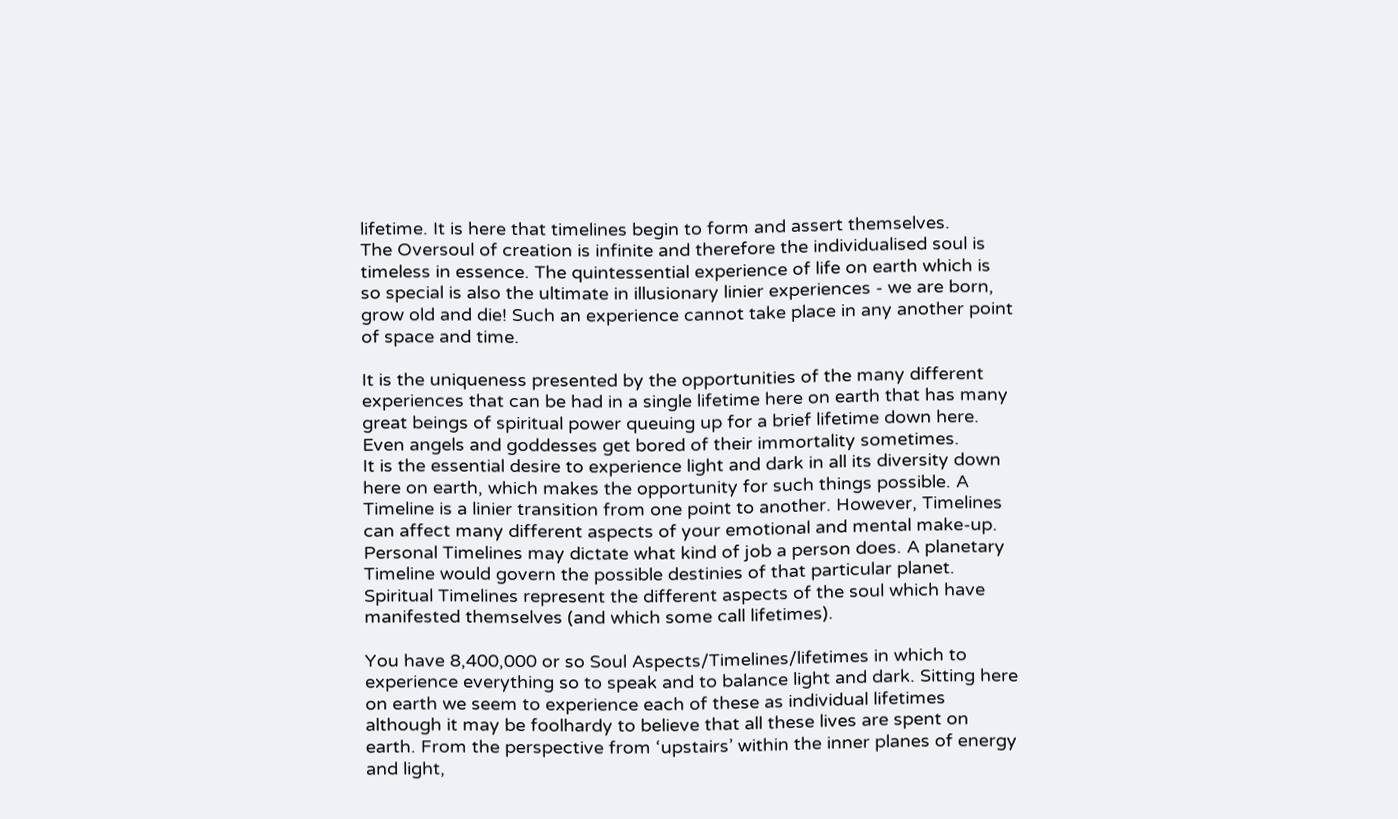lifetime. It is here that timelines begin to form and assert themselves.
The Oversoul of creation is infinite and therefore the individualised soul is timeless in essence. The quintessential experience of life on earth which is so special is also the ultimate in illusionary linier experiences - we are born, grow old and die! Such an experience cannot take place in any another point of space and time.

It is the uniqueness presented by the opportunities of the many different experiences that can be had in a single lifetime here on earth that has many great beings of spiritual power queuing up for a brief lifetime down here. Even angels and goddesses get bored of their immortality sometimes.
It is the essential desire to experience light and dark in all its diversity down here on earth, which makes the opportunity for such things possible. A Timeline is a linier transition from one point to another. However, Timelines can affect many different aspects of your emotional and mental make-up. Personal Timelines may dictate what kind of job a person does. A planetary Timeline would govern the possible destinies of that particular planet. Spiritual Timelines represent the different aspects of the soul which have manifested themselves (and which some call lifetimes).

You have 8,400,000 or so Soul Aspects/Timelines/lifetimes in which to experience everything so to speak and to balance light and dark. Sitting here on earth we seem to experience each of these as individual lifetimes although it may be foolhardy to believe that all these lives are spent on earth. From the perspective from ‘upstairs’ within the inner planes of energy and light,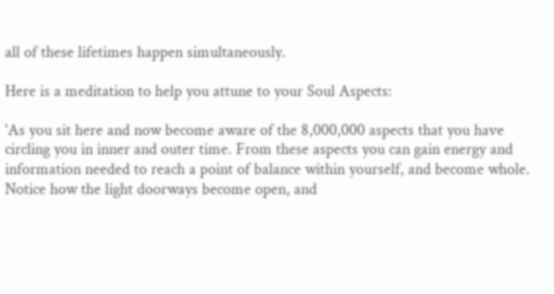all of these lifetimes happen simultaneously.

Here is a meditation to help you attune to your Soul Aspects:

'As you sit here and now become aware of the 8,000,000 aspects that you have circling you in inner and outer time. From these aspects you can gain energy and information needed to reach a point of balance within yourself, and become whole. Notice how the light doorways become open, and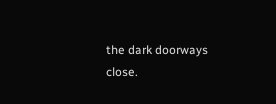the dark doorways close.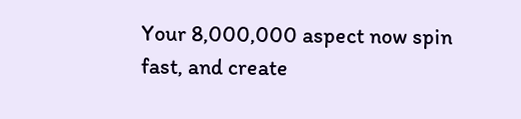Your 8,000,000 aspect now spin fast, and create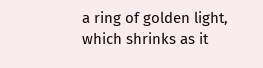a ring of golden light, which shrinks as it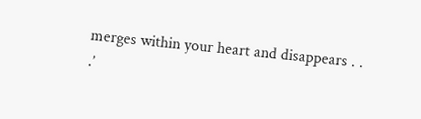merges within your heart and disappears . . .’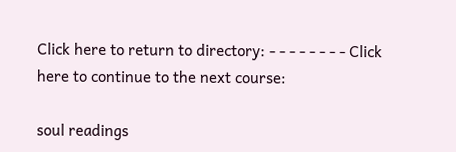Click here to return to directory: - - - - - - - - Click here to continue to the next course:

soul readings